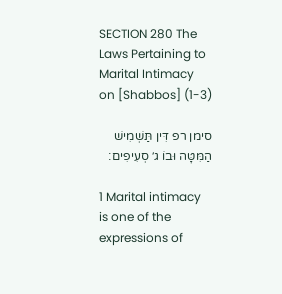SECTION 280 The Laws Pertaining to Marital Intimacy on [Shabbos] (1-3)

סימן רפ דִּין תַּשְׁמִישׁ הַמִּטָּה וּבוֹ ג׳ סְעִיפִים׃

1 Marital intimacy is one of the expressions of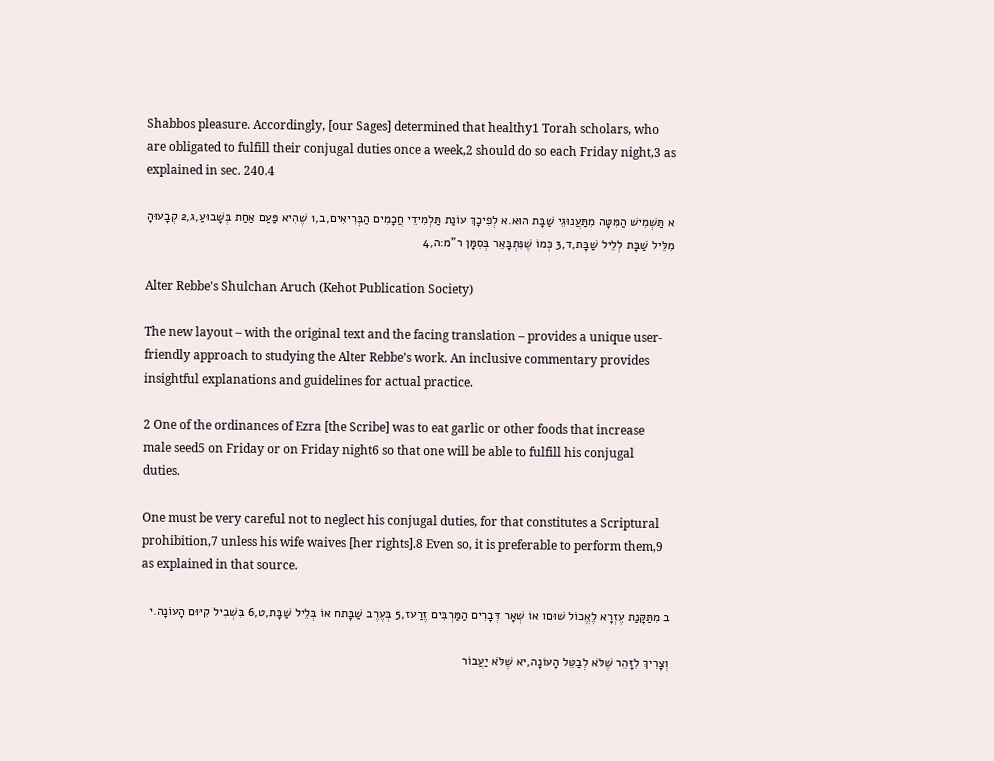Shabbos pleasure. Accordingly, [our Sages] determined that healthy1 Torah scholars, who are obligated to fulfill their conjugal duties once a week,2 should do so each Friday night,3 as explained in sec. 240.4

א תַּשְׁמִישׁ הַמִּטָּה מִתַּעֲנוּגֵי שַׁבָּת הוּא.א לְפִיכָךְ עוֹנַת תַּלְמִידֵי חֲכָמִים הַבְּרִיאִים,ב,1 שֶׁהִיא פַּעַם אַחַת בְּשָׁבוּעַ,ג,2 קְבָעוּהָ מִלֵּיל שַׁבָּת לְלֵיל שַׁבָּת,ד,3 כְּמוֹ שֶׁנִּתְבָּאֵר בְּסִמָּן ר"מ:ה,4

Alter Rebbe's Shulchan Aruch (Kehot Publication Society)

The new layout – with the original text and the facing translation – provides a unique user-friendly approach to studying the Alter Rebbe’s work. An inclusive commentary provides insightful explanations and guidelines for actual practice.

2 One of the ordinances of Ezra [the Scribe] was to eat garlic or other foods that increase male seed5 on Friday or on Friday night6 so that one will be able to fulfill his conjugal duties.

One must be very careful not to neglect his conjugal duties, for that constitutes a Scriptural prohibition,7 unless his wife waives [her rights].8 Even so, it is preferable to perform them,9 as explained in that source.

ב מִתַּקָּנַת עֶזְרָא לֶאֱכוֹל שׁוּםו אוֹ שְׁאָר דְּבָרִים הַמַּרְבִּים זֶרַעז,5 בְּעֶרֶב שַׁבָּתח אוֹ בְּלֵיל שַׁבָּת,ט,6 בִּשְׁבִיל קִיּוּם הָעוֹנָה.י

וְצָרִיךְ לִזָּהֵר שֶׁלֹּא לְבַטֵּל הָעוֹנָה,יא שֶׁלֹּא יַעֲבוֹר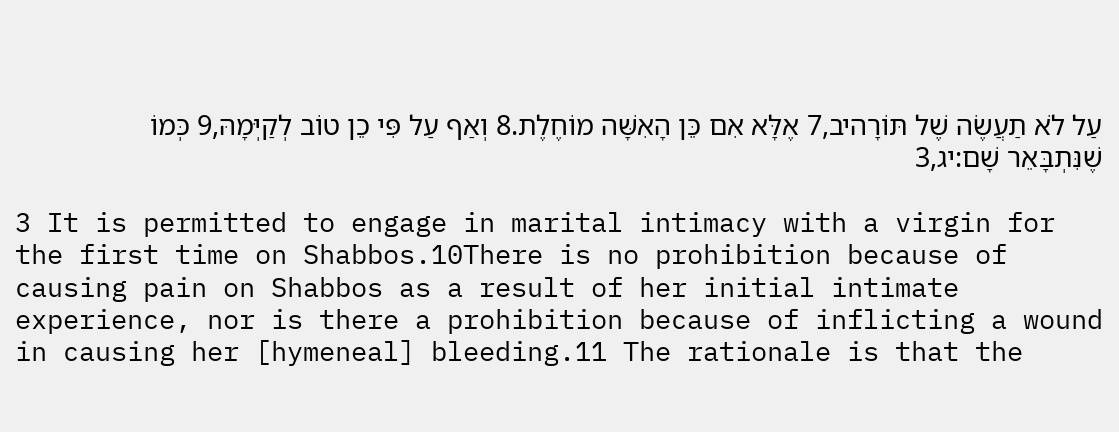עַל לֹא תַעֲשֶׂה שֶׁל תּוֹרָהיב,7 אֶלָּא אִם כֵּן הָאִשָּׁה מוֹחֶלֶת.8 וְאַף עַל פִּי כֵן טוֹב לְקַיְּמָהּ,9 כְּמוֹ שֶׁנִּתְבָּאֵר שָׁם:יג,3

3 It is permitted to engage in marital intimacy with a virgin for the first time on Shabbos.10There is no prohibition because of causing pain on Shabbos as a result of her initial intimate experience, nor is there a prohibition because of inflicting a wound in causing her [hymeneal] bleeding.11 The rationale is that the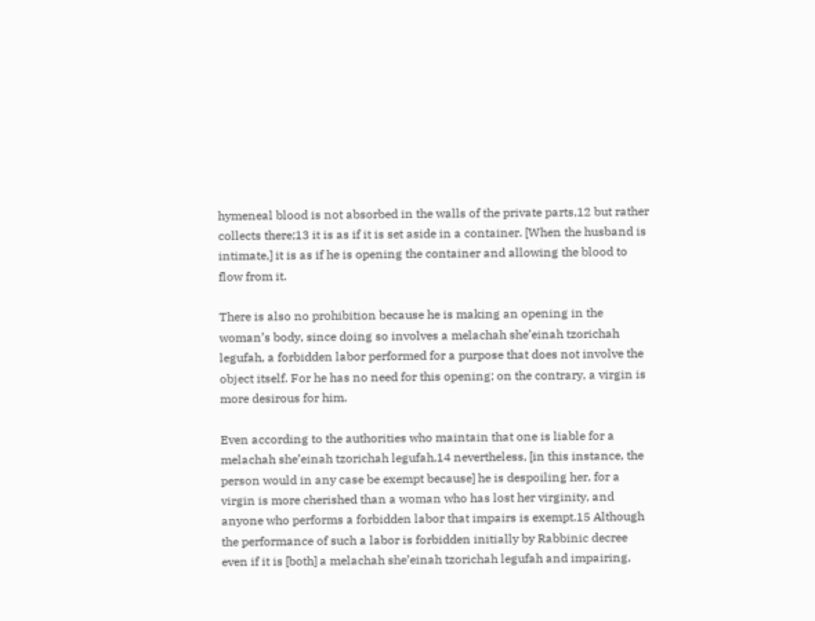hymeneal blood is not absorbed in the walls of the private parts,12 but rather collects there;13 it is as if it is set aside in a container. [When the husband is intimate,] it is as if he is opening the container and allowing the blood to flow from it.

There is also no prohibition because he is making an opening in the woman’s body, since doing so involves a melachah she’einah tzorichah legufah, a forbidden labor performed for a purpose that does not involve the object itself. For he has no need for this opening; on the contrary, a virgin is more desirous for him.

Even according to the authorities who maintain that one is liable for a melachah she’einah tzorichah legufah,14 nevertheless, [in this instance, the person would in any case be exempt because] he is despoiling her, for a virgin is more cherished than a woman who has lost her virginity, and anyone who performs a forbidden labor that impairs is exempt.15 Although the performance of such a labor is forbidden initially by Rabbinic decree even if it is [both] a melachah she’einah tzorichah legufah and impairing,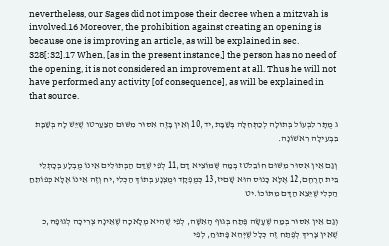nevertheless, our Sages did not impose their decree when a mitzvah is involved.16 Moreover, the prohibition against creating an opening is because one is improving an article, as will be explained in sec. 328[:32].17 When, [as in the present instance,] the person has no need of the opening, it is not considered an improvement at all. Thus he will not have performed any activity [of consequence], as will be explained in that source.

ג מֻתָּר לִבְעוֹל בְּתוּלָה לְכַתְּחִלָּה בְּשַׁבָּת,יד,10 וְאֵין בָּזֶה אִסּוּר מִשּׁוּם הַצַּעַרטו שֶׁיֵּשׁ לָהּ בְּשַׁבָּת בִּבְעִילָה רִאשׁוֹנָה.

וְגַם אֵין אִסּוּר מִשּׁוּם חוֹבֵלטז בְּמַה שֶּׁמּוֹצִיא דָם,11 לְפִי שֶׁדַּם הַבְּתוּלִים אֵינוֹ מֻבְלָע בְּכָתְלֵי בֵּית הָרֶחֶם,12 אֶלָּא כָּנוּס הוּא שָׁםיז,13 כְּמֻפְקָד וּמֻצְנָע בְּתוֹךְ הַכְּלִי,יח וְזֶה אֵינוֹ אֶלָּא כְּפוֹתֵחַ הַכְּלִי שֶׁיֵּצֵא הַדָּם מִתּוֹכוֹ.יט

וְגַם אֵין אִסּוּר בְּמַה שֶּׁעָשָׂה פֶּתַח בְּגוּף הָאִשָּׁה, לְפִי שֶׁהִיא מְלָאכָה שֶׁאֵינָהּ צְרִיכָה לְגוּפָהּ,כ שֶׁאֵין צָרִיךְ לְפֶתַח זֶה כְּלָל שֶׁיְּהֵא פָּתוּחַ, לְפִי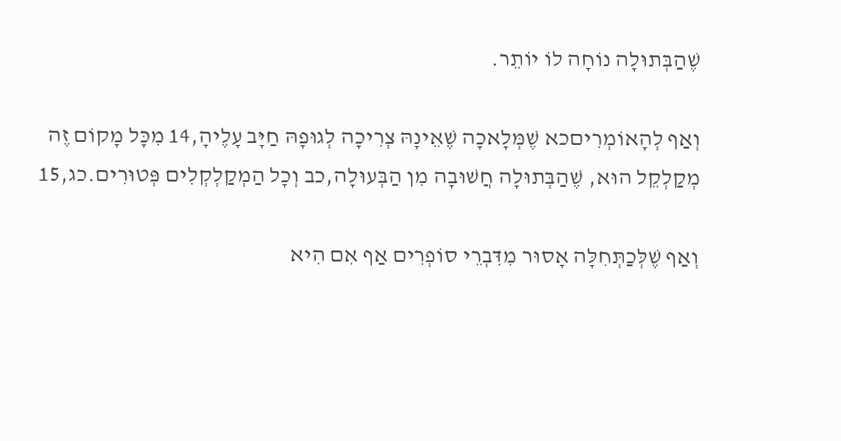שֶׁהַבְּתוּלָה נוֹחָה לוֹ יוֹתֵר.

וְאַף לְהָאוֹמְרִיםכא שֶׁמְּלָאכָה שֶׁאֵינָהּ צְרִיכָה לְגוּפָהּ חַיָּב עָלֶיהָ,14 מִכָּל מָקוֹם זֶה מְקַלְקֵל הוּא, שֶׁהַבְּתוּלָה חֲשׁוּבָה מִן הַבְּעוּלָה,כב וְכָל הַמְקַלְקְלִים פְּטוּרִים.כג,15

וְאַף שֶׁלְּכַתְּחִלָּה אָסוּר מִדִּבְרֵי סוֹפְרִים אַף אִם הִיא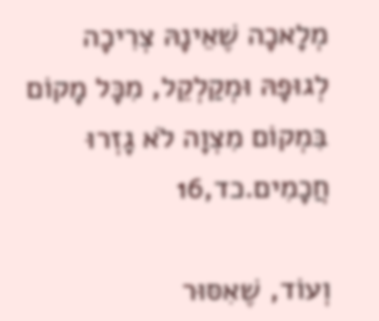מְלָאכָה שֶׁאֵינָהּ צְרִיכָה לְגוּפָהּ וּמְקַלְקֵל, מִכָּל מָקוֹם בִּמְקוֹם מִצְוָה לֹא גָזְרוּ חֲכָמִים.כד,16

וְעוֹד, שֶׁאִסּוּר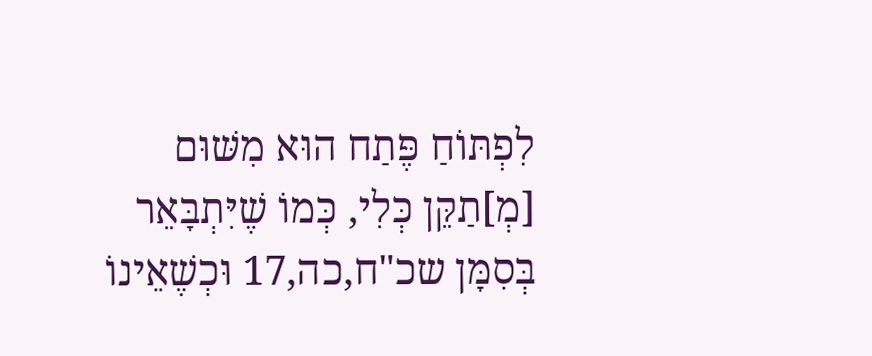לִפְתּוֹחַ פֶּתַח הוּא מִשּׁוּם [מְ]תַקֵּן כְּלִי, כְּמוֹ שֶׁיִּתְבָּאֵר בְּסִמָּן שכ"ח,כה,17 וּכְשֶׁאֵינוֹ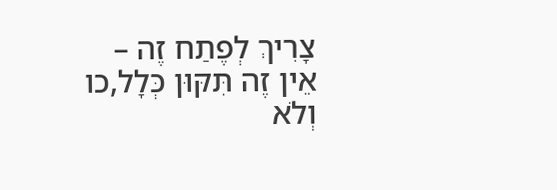צָרִיךְ לְפֶתַח זֶה – אֵין זֶה תִּקּוּן כְּלָל,כו וְלֹא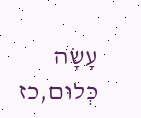עָשָׂה כְּלוּם,כז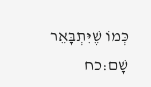כְּמוֹ שֶׁיִּתְבָּאֵר שָׁם:כח